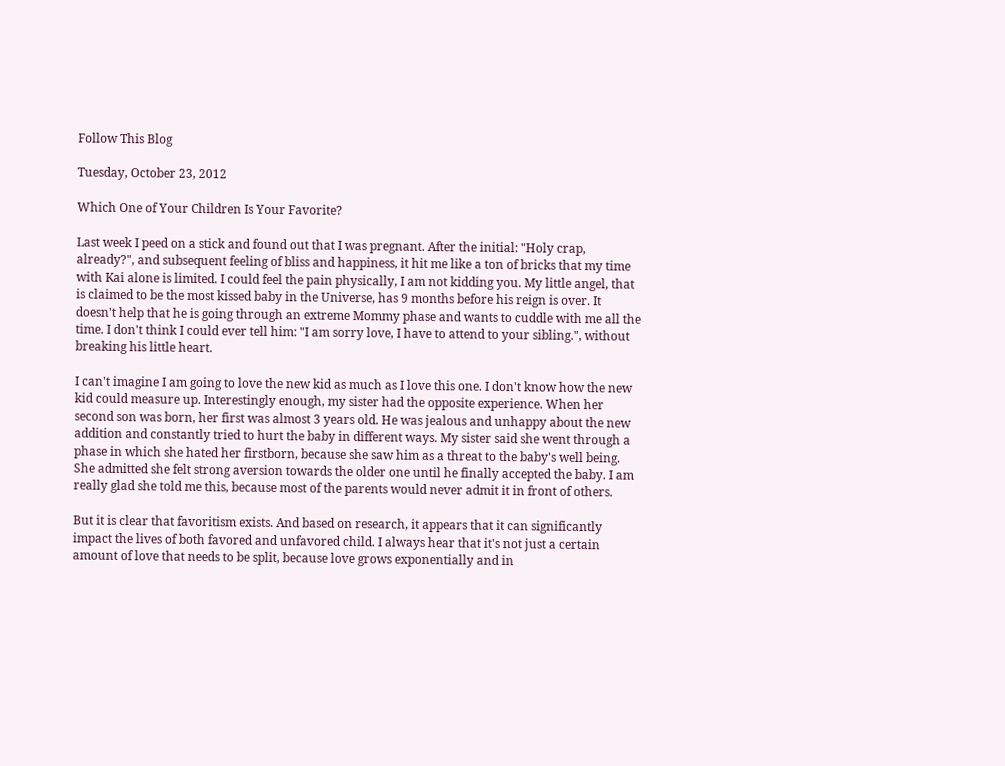Follow This Blog

Tuesday, October 23, 2012

Which One of Your Children Is Your Favorite?

Last week I peed on a stick and found out that I was pregnant. After the initial: "Holy crap, already?", and subsequent feeling of bliss and happiness, it hit me like a ton of bricks that my time with Kai alone is limited. I could feel the pain physically, I am not kidding you. My little angel, that is claimed to be the most kissed baby in the Universe, has 9 months before his reign is over. It doesn't help that he is going through an extreme Mommy phase and wants to cuddle with me all the time. I don't think I could ever tell him: "I am sorry love, I have to attend to your sibling.", without breaking his little heart.

I can't imagine I am going to love the new kid as much as I love this one. I don't know how the new kid could measure up. Interestingly enough, my sister had the opposite experience. When her second son was born, her first was almost 3 years old. He was jealous and unhappy about the new addition and constantly tried to hurt the baby in different ways. My sister said she went through a phase in which she hated her firstborn, because she saw him as a threat to the baby's well being. She admitted she felt strong aversion towards the older one until he finally accepted the baby. I am really glad she told me this, because most of the parents would never admit it in front of others.

But it is clear that favoritism exists. And based on research, it appears that it can significantly impact the lives of both favored and unfavored child. I always hear that it's not just a certain amount of love that needs to be split, because love grows exponentially and in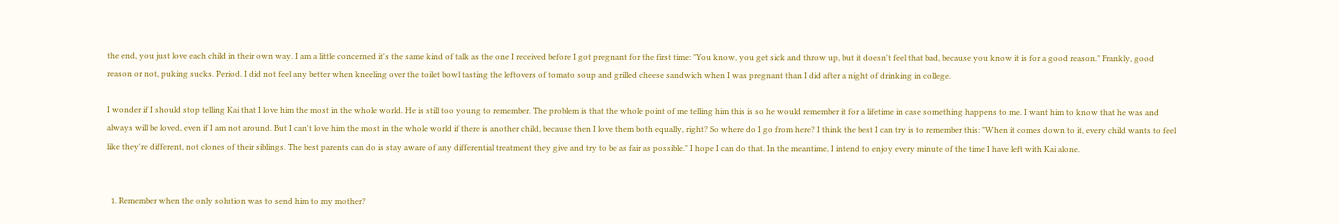the end, you just love each child in their own way. I am a little concerned it's the same kind of talk as the one I received before I got pregnant for the first time: "You know, you get sick and throw up, but it doesn't feel that bad, because you know it is for a good reason." Frankly, good reason or not, puking sucks. Period. I did not feel any better when kneeling over the toilet bowl tasting the leftovers of tomato soup and grilled cheese sandwich when I was pregnant than I did after a night of drinking in college.

I wonder if I should stop telling Kai that I love him the most in the whole world. He is still too young to remember. The problem is that the whole point of me telling him this is so he would remember it for a lifetime in case something happens to me. I want him to know that he was and always will be loved, even if I am not around. But I can't love him the most in the whole world if there is another child, because then I love them both equally, right? So where do I go from here? I think the best I can try is to remember this: "When it comes down to it, every child wants to feel like they're different, not clones of their siblings. The best parents can do is stay aware of any differential treatment they give and try to be as fair as possible." I hope I can do that. In the meantime, I intend to enjoy every minute of the time I have left with Kai alone.


  1. Remember when the only solution was to send him to my mother?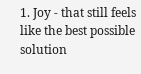1. Joy - that still feels like the best possible solution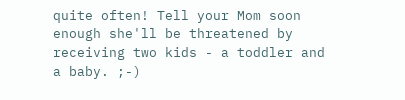quite often! Tell your Mom soon enough she'll be threatened by receiving two kids - a toddler and a baby. ;-)